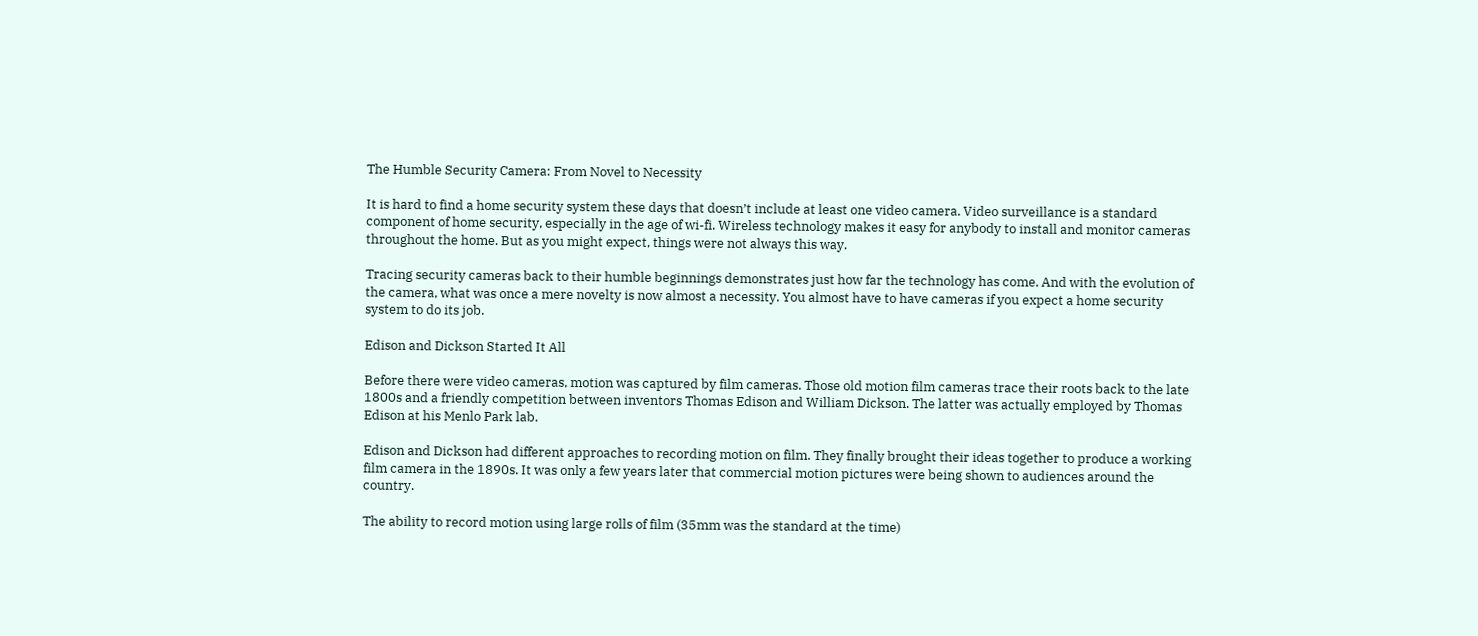The Humble Security Camera: From Novel to Necessity

It is hard to find a home security system these days that doesn’t include at least one video camera. Video surveillance is a standard component of home security, especially in the age of wi-fi. Wireless technology makes it easy for anybody to install and monitor cameras throughout the home. But as you might expect, things were not always this way.

Tracing security cameras back to their humble beginnings demonstrates just how far the technology has come. And with the evolution of the camera, what was once a mere novelty is now almost a necessity. You almost have to have cameras if you expect a home security system to do its job.

Edison and Dickson Started It All

Before there were video cameras, motion was captured by film cameras. Those old motion film cameras trace their roots back to the late 1800s and a friendly competition between inventors Thomas Edison and William Dickson. The latter was actually employed by Thomas Edison at his Menlo Park lab.

Edison and Dickson had different approaches to recording motion on film. They finally brought their ideas together to produce a working film camera in the 1890s. It was only a few years later that commercial motion pictures were being shown to audiences around the country.

The ability to record motion using large rolls of film (35mm was the standard at the time)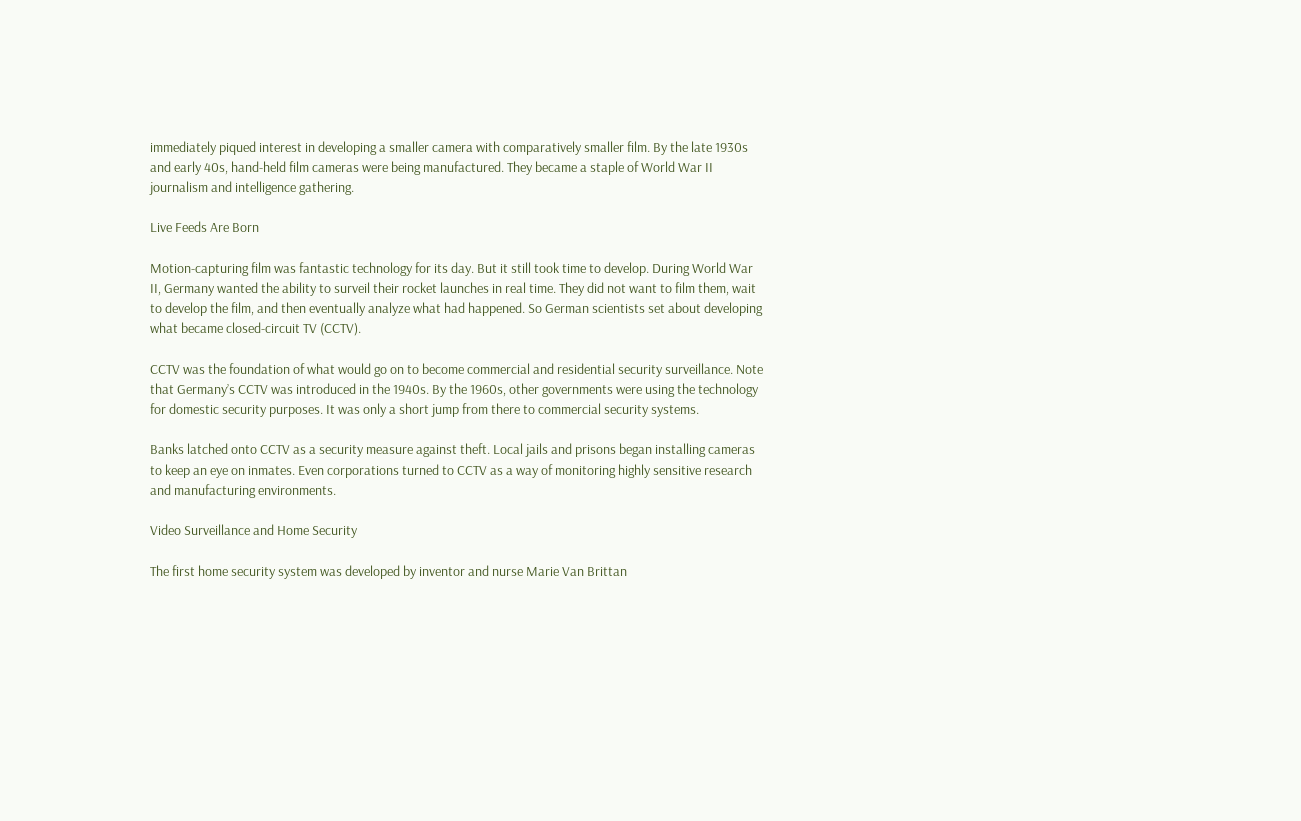immediately piqued interest in developing a smaller camera with comparatively smaller film. By the late 1930s and early 40s, hand-held film cameras were being manufactured. They became a staple of World War II journalism and intelligence gathering.

Live Feeds Are Born

Motion-capturing film was fantastic technology for its day. But it still took time to develop. During World War II, Germany wanted the ability to surveil their rocket launches in real time. They did not want to film them, wait to develop the film, and then eventually analyze what had happened. So German scientists set about developing what became closed-circuit TV (CCTV).

CCTV was the foundation of what would go on to become commercial and residential security surveillance. Note that Germany’s CCTV was introduced in the 1940s. By the 1960s, other governments were using the technology for domestic security purposes. It was only a short jump from there to commercial security systems.

Banks latched onto CCTV as a security measure against theft. Local jails and prisons began installing cameras to keep an eye on inmates. Even corporations turned to CCTV as a way of monitoring highly sensitive research and manufacturing environments.

Video Surveillance and Home Security

The first home security system was developed by inventor and nurse Marie Van Brittan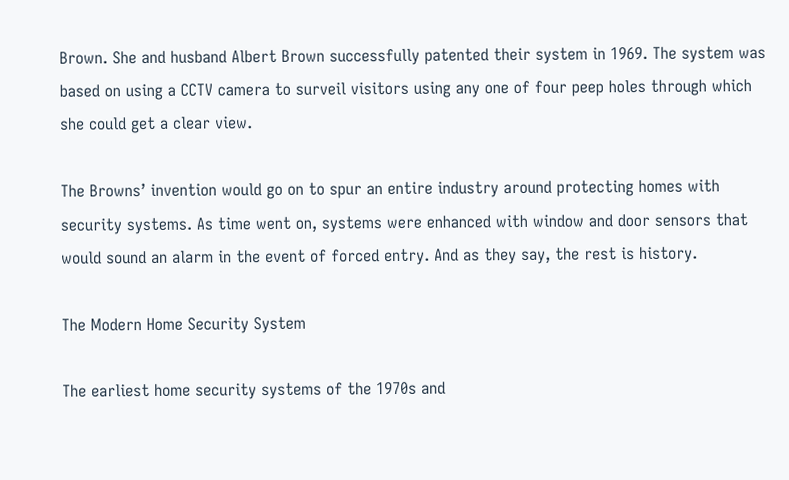Brown. She and husband Albert Brown successfully patented their system in 1969. The system was based on using a CCTV camera to surveil visitors using any one of four peep holes through which she could get a clear view.

The Browns’ invention would go on to spur an entire industry around protecting homes with security systems. As time went on, systems were enhanced with window and door sensors that would sound an alarm in the event of forced entry. And as they say, the rest is history.

The Modern Home Security System

The earliest home security systems of the 1970s and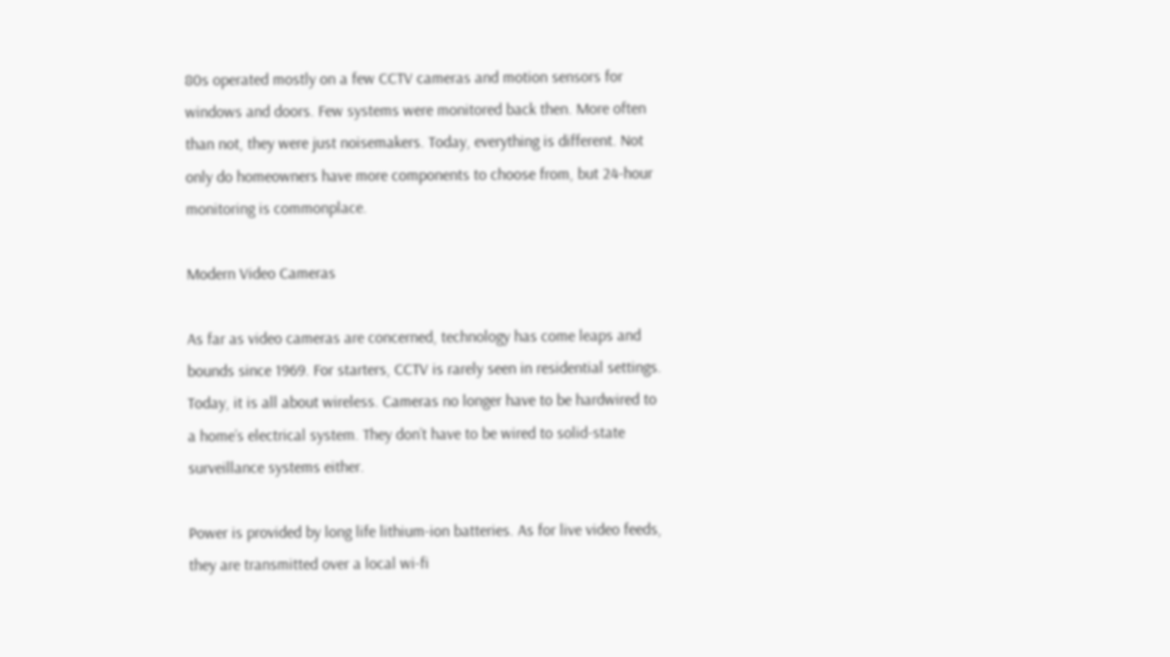80s operated mostly on a few CCTV cameras and motion sensors for windows and doors. Few systems were monitored back then. More often than not, they were just noisemakers. Today, everything is different. Not only do homeowners have more components to choose from, but 24-hour monitoring is commonplace.

Modern Video Cameras

As far as video cameras are concerned, technology has come leaps and bounds since 1969. For starters, CCTV is rarely seen in residential settings. Today, it is all about wireless. Cameras no longer have to be hardwired to a home’s electrical system. They don’t have to be wired to solid-state surveillance systems either.

Power is provided by long life lithium-ion batteries. As for live video feeds, they are transmitted over a local wi-fi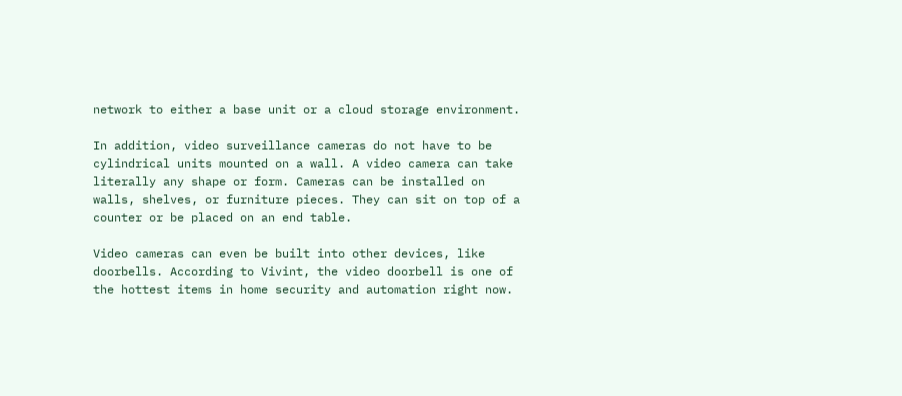network to either a base unit or a cloud storage environment.

In addition, video surveillance cameras do not have to be cylindrical units mounted on a wall. A video camera can take literally any shape or form. Cameras can be installed on walls, shelves, or furniture pieces. They can sit on top of a counter or be placed on an end table.

Video cameras can even be built into other devices, like doorbells. According to Vivint, the video doorbell is one of the hottest items in home security and automation right now.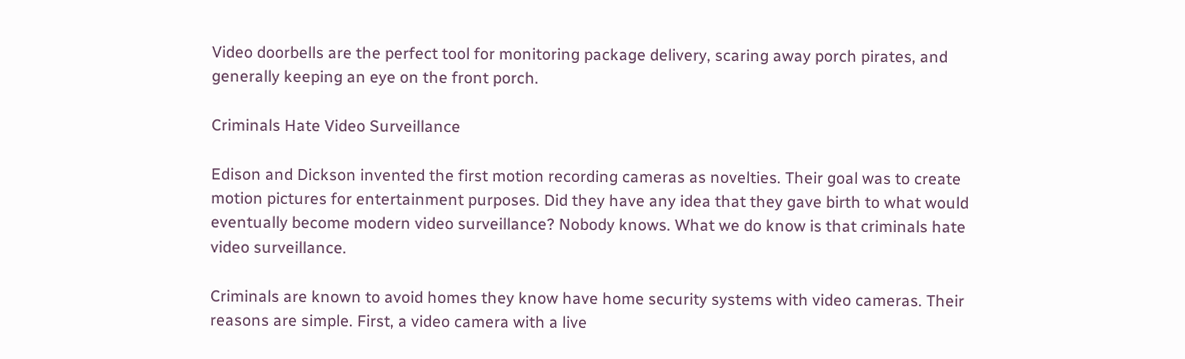Video doorbells are the perfect tool for monitoring package delivery, scaring away porch pirates, and generally keeping an eye on the front porch.

Criminals Hate Video Surveillance

Edison and Dickson invented the first motion recording cameras as novelties. Their goal was to create motion pictures for entertainment purposes. Did they have any idea that they gave birth to what would eventually become modern video surveillance? Nobody knows. What we do know is that criminals hate video surveillance.

Criminals are known to avoid homes they know have home security systems with video cameras. Their reasons are simple. First, a video camera with a live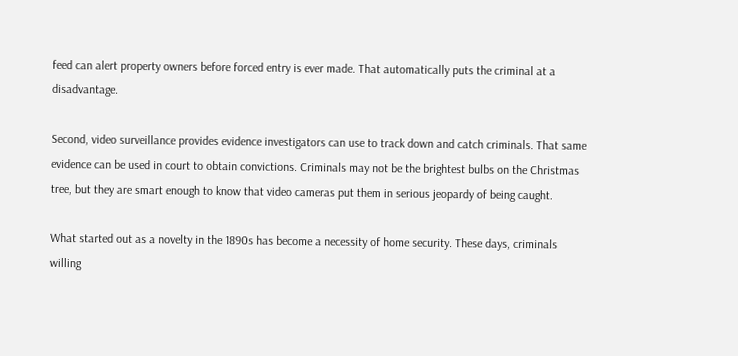feed can alert property owners before forced entry is ever made. That automatically puts the criminal at a disadvantage.

Second, video surveillance provides evidence investigators can use to track down and catch criminals. That same evidence can be used in court to obtain convictions. Criminals may not be the brightest bulbs on the Christmas tree, but they are smart enough to know that video cameras put them in serious jeopardy of being caught.

What started out as a novelty in the 1890s has become a necessity of home security. These days, criminals willing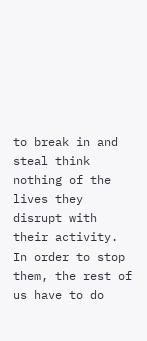to break in and steal think nothing of the lives they disrupt with their activity. In order to stop them, the rest of us have to do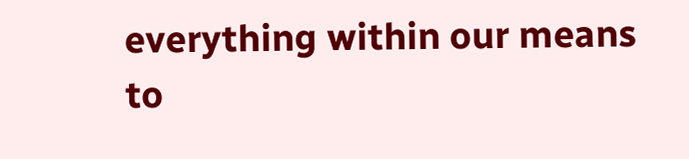everything within our means to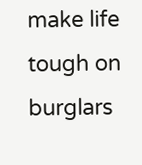make life tough on burglars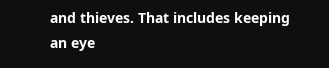and thieves. That includes keeping an eye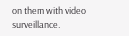on them with video surveillance.